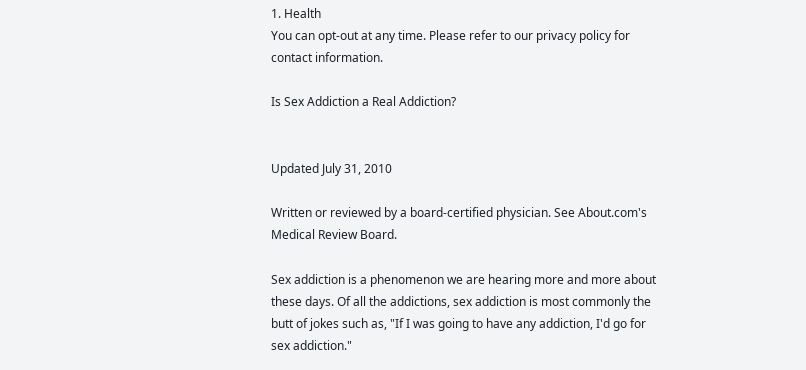1. Health
You can opt-out at any time. Please refer to our privacy policy for contact information.

Is Sex Addiction a Real Addiction?


Updated July 31, 2010

Written or reviewed by a board-certified physician. See About.com's Medical Review Board.

Sex addiction is a phenomenon we are hearing more and more about these days. Of all the addictions, sex addiction is most commonly the butt of jokes such as, "If I was going to have any addiction, I'd go for sex addiction."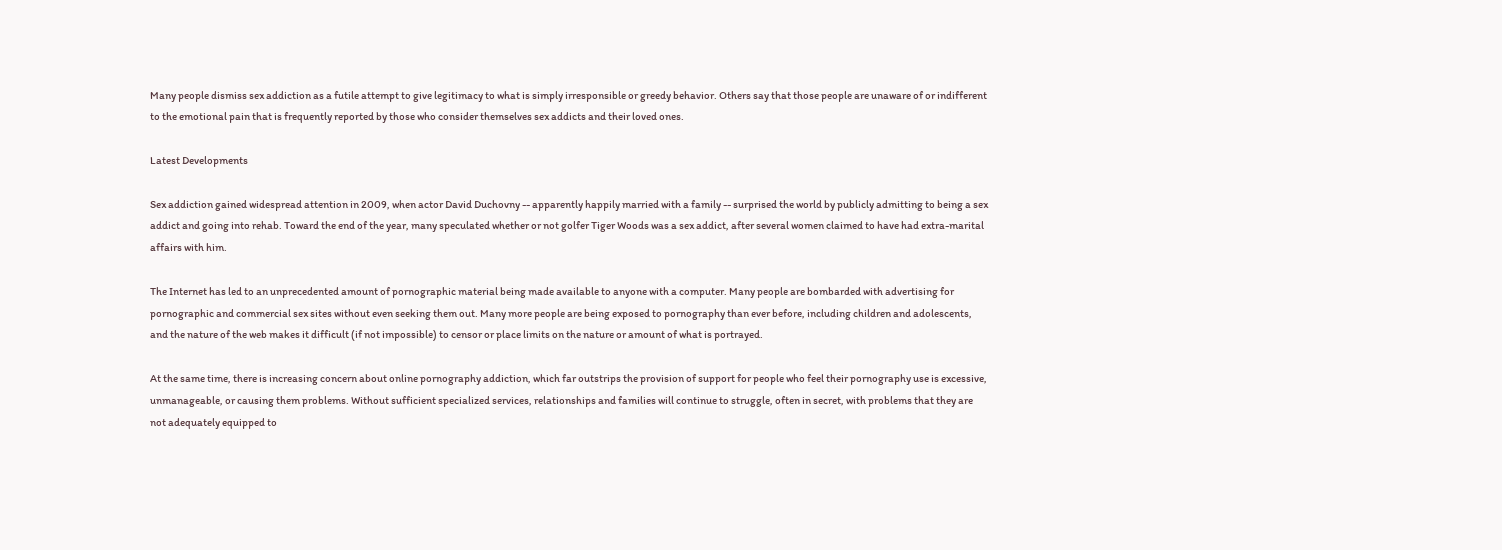Many people dismiss sex addiction as a futile attempt to give legitimacy to what is simply irresponsible or greedy behavior. Others say that those people are unaware of or indifferent to the emotional pain that is frequently reported by those who consider themselves sex addicts and their loved ones.

Latest Developments

Sex addiction gained widespread attention in 2009, when actor David Duchovny -- apparently happily married with a family -- surprised the world by publicly admitting to being a sex addict and going into rehab. Toward the end of the year, many speculated whether or not golfer Tiger Woods was a sex addict, after several women claimed to have had extra-marital affairs with him.

The Internet has led to an unprecedented amount of pornographic material being made available to anyone with a computer. Many people are bombarded with advertising for pornographic and commercial sex sites without even seeking them out. Many more people are being exposed to pornography than ever before, including children and adolescents, and the nature of the web makes it difficult (if not impossible) to censor or place limits on the nature or amount of what is portrayed.

At the same time, there is increasing concern about online pornography addiction, which far outstrips the provision of support for people who feel their pornography use is excessive, unmanageable, or causing them problems. Without sufficient specialized services, relationships and families will continue to struggle, often in secret, with problems that they are not adequately equipped to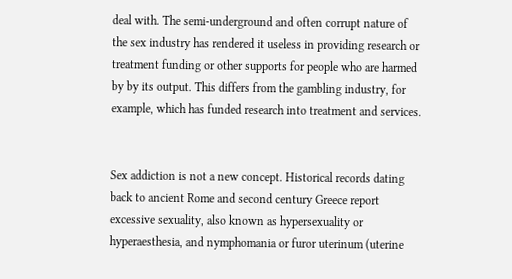deal with. The semi-underground and often corrupt nature of the sex industry has rendered it useless in providing research or treatment funding or other supports for people who are harmed by by its output. This differs from the gambling industry, for example, which has funded research into treatment and services.


Sex addiction is not a new concept. Historical records dating back to ancient Rome and second century Greece report excessive sexuality, also known as hypersexuality or hyperaesthesia, and nymphomania or furor uterinum (uterine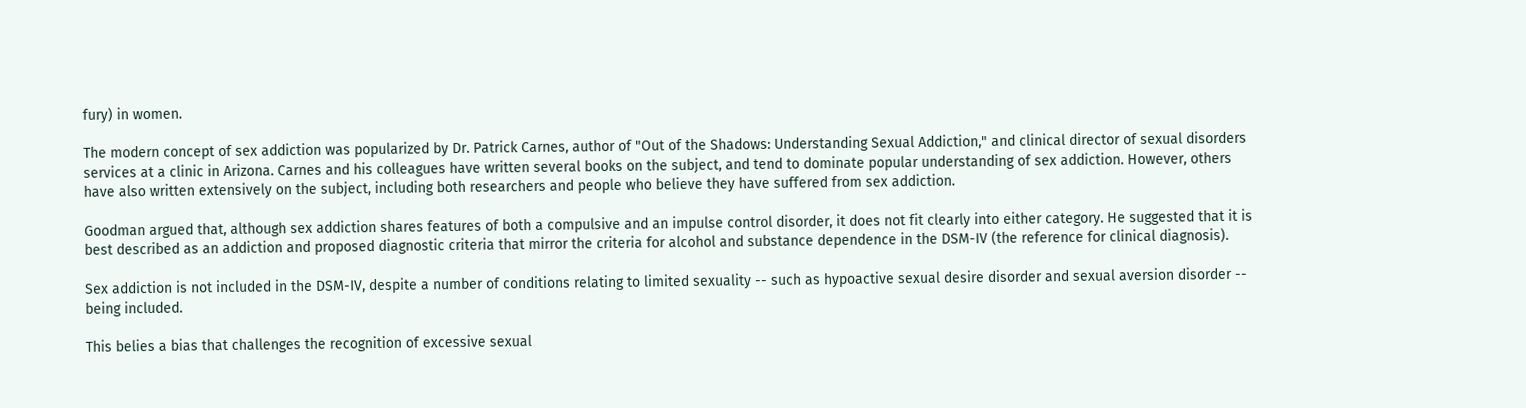fury) in women.

The modern concept of sex addiction was popularized by Dr. Patrick Carnes, author of "Out of the Shadows: Understanding Sexual Addiction," and clinical director of sexual disorders services at a clinic in Arizona. Carnes and his colleagues have written several books on the subject, and tend to dominate popular understanding of sex addiction. However, others have also written extensively on the subject, including both researchers and people who believe they have suffered from sex addiction.

Goodman argued that, although sex addiction shares features of both a compulsive and an impulse control disorder, it does not fit clearly into either category. He suggested that it is best described as an addiction and proposed diagnostic criteria that mirror the criteria for alcohol and substance dependence in the DSM-IV (the reference for clinical diagnosis).

Sex addiction is not included in the DSM-IV, despite a number of conditions relating to limited sexuality -- such as hypoactive sexual desire disorder and sexual aversion disorder -- being included.

This belies a bias that challenges the recognition of excessive sexual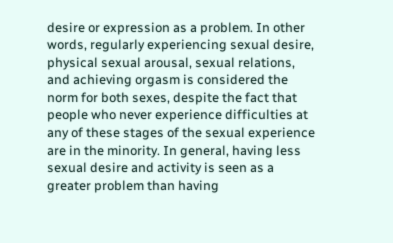desire or expression as a problem. In other words, regularly experiencing sexual desire, physical sexual arousal, sexual relations, and achieving orgasm is considered the norm for both sexes, despite the fact that people who never experience difficulties at any of these stages of the sexual experience are in the minority. In general, having less sexual desire and activity is seen as a greater problem than having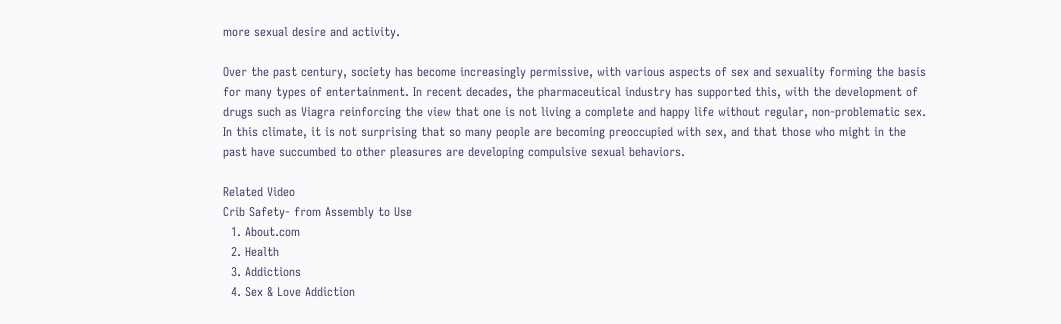more sexual desire and activity.

Over the past century, society has become increasingly permissive, with various aspects of sex and sexuality forming the basis for many types of entertainment. In recent decades, the pharmaceutical industry has supported this, with the development of drugs such as Viagra reinforcing the view that one is not living a complete and happy life without regular, non-problematic sex. In this climate, it is not surprising that so many people are becoming preoccupied with sex, and that those who might in the past have succumbed to other pleasures are developing compulsive sexual behaviors.

Related Video
Crib Safety- from Assembly to Use
  1. About.com
  2. Health
  3. Addictions
  4. Sex & Love Addiction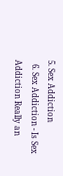5. Sex Addiction
  6. Sex Addiction - Is Sex Addiction Really an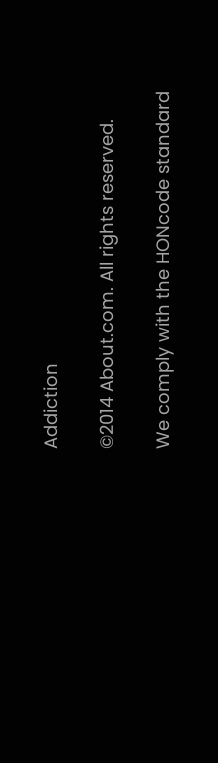Addiction

©2014 About.com. All rights reserved.

We comply with the HONcode standard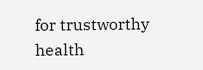for trustworthy health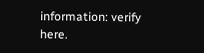information: verify here.